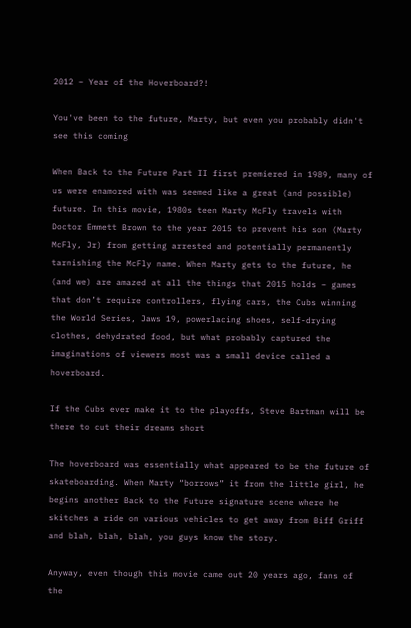2012 – Year of the Hoverboard?!

You've been to the future, Marty, but even you probably didn't see this coming

When Back to the Future Part II first premiered in 1989, many of us were enamored with was seemed like a great (and possible) future. In this movie, 1980s teen Marty McFly travels with Doctor Emmett Brown to the year 2015 to prevent his son (Marty McFly, Jr) from getting arrested and potentially permanently tarnishing the McFly name. When Marty gets to the future, he (and we) are amazed at all the things that 2015 holds – games that don’t require controllers, flying cars, the Cubs winning the World Series, Jaws 19, powerlacing shoes, self-drying clothes, dehydrated food, but what probably captured the imaginations of viewers most was a small device called a hoverboard.

If the Cubs ever make it to the playoffs, Steve Bartman will be there to cut their dreams short

The hoverboard was essentially what appeared to be the future of skateboarding. When Marty “borrows” it from the little girl, he begins another Back to the Future signature scene where he skitches a ride on various vehicles to get away from Biff Griff and blah, blah, blah, you guys know the story.

Anyway, even though this movie came out 20 years ago, fans of the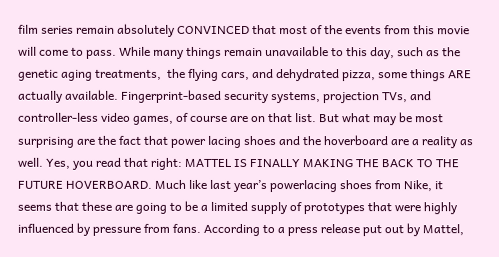film series remain absolutely CONVINCED that most of the events from this movie will come to pass. While many things remain unavailable to this day, such as the genetic aging treatments,  the flying cars, and dehydrated pizza, some things ARE actually available. Fingerprint-based security systems, projection TVs, and controller-less video games, of course are on that list. But what may be most surprising are the fact that power lacing shoes and the hoverboard are a reality as well. Yes, you read that right: MATTEL IS FINALLY MAKING THE BACK TO THE FUTURE HOVERBOARD. Much like last year’s powerlacing shoes from Nike, it seems that these are going to be a limited supply of prototypes that were highly influenced by pressure from fans. According to a press release put out by Mattel,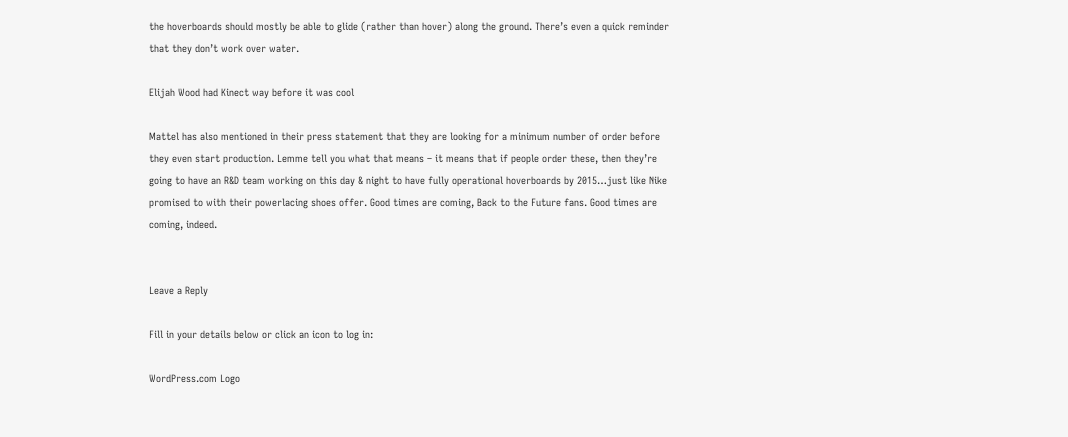the hoverboards should mostly be able to glide (rather than hover) along the ground. There’s even a quick reminder that they don’t work over water.

Elijah Wood had Kinect way before it was cool

Mattel has also mentioned in their press statement that they are looking for a minimum number of order before they even start production. Lemme tell you what that means – it means that if people order these, then they’re going to have an R&D team working on this day & night to have fully operational hoverboards by 2015…just like Nike promised to with their powerlacing shoes offer. Good times are coming, Back to the Future fans. Good times are coming, indeed.


Leave a Reply

Fill in your details below or click an icon to log in:

WordPress.com Logo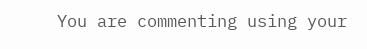You are commenting using your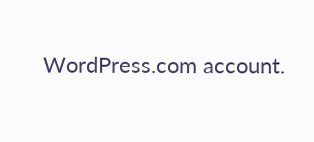WordPress.com account.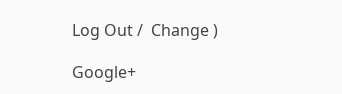Log Out /  Change )

Google+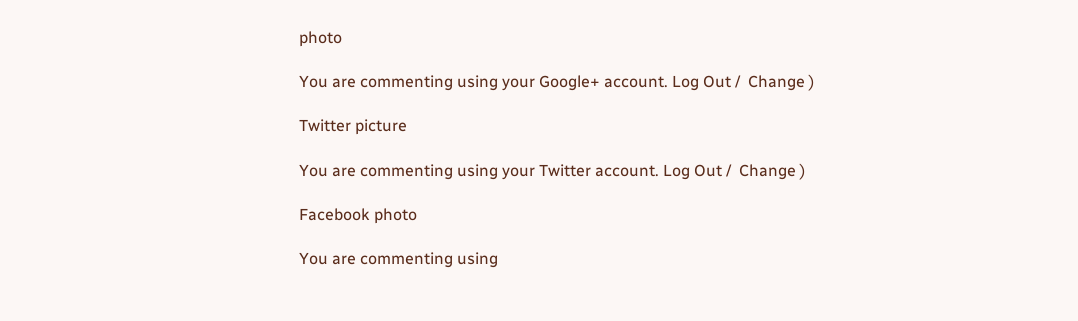photo

You are commenting using your Google+ account. Log Out /  Change )

Twitter picture

You are commenting using your Twitter account. Log Out /  Change )

Facebook photo

You are commenting using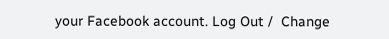your Facebook account. Log Out /  Change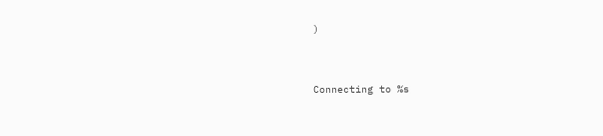)


Connecting to %s